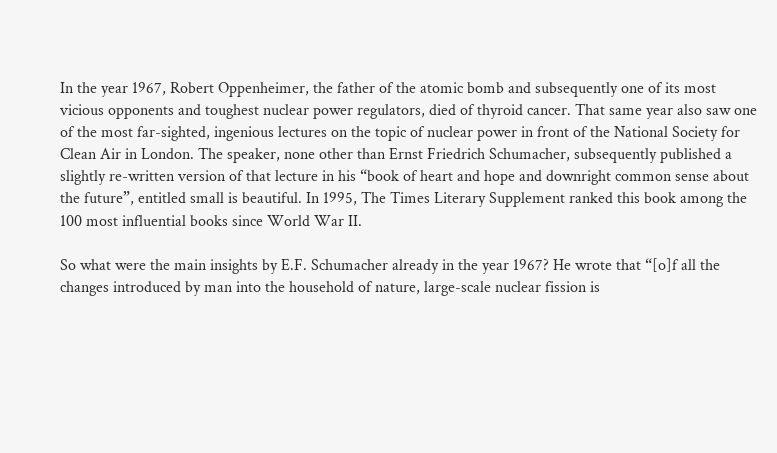In the year 1967, Robert Oppenheimer, the father of the atomic bomb and subsequently one of its most vicious opponents and toughest nuclear power regulators, died of thyroid cancer. That same year also saw one of the most far-sighted, ingenious lectures on the topic of nuclear power in front of the National Society for Clean Air in London. The speaker, none other than Ernst Friedrich Schumacher, subsequently published a slightly re-written version of that lecture in his “book of heart and hope and downright common sense about the future”, entitled small is beautiful. In 1995, The Times Literary Supplement ranked this book among the 100 most influential books since World War II.

So what were the main insights by E.F. Schumacher already in the year 1967? He wrote that “[o]f all the changes introduced by man into the household of nature, large-scale nuclear fission is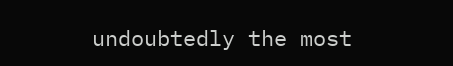undoubtedly the most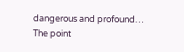dangerous and profound… The point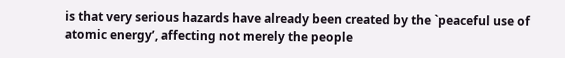is that very serious hazards have already been created by the `peaceful use of atomic energy’, affecting not merely the people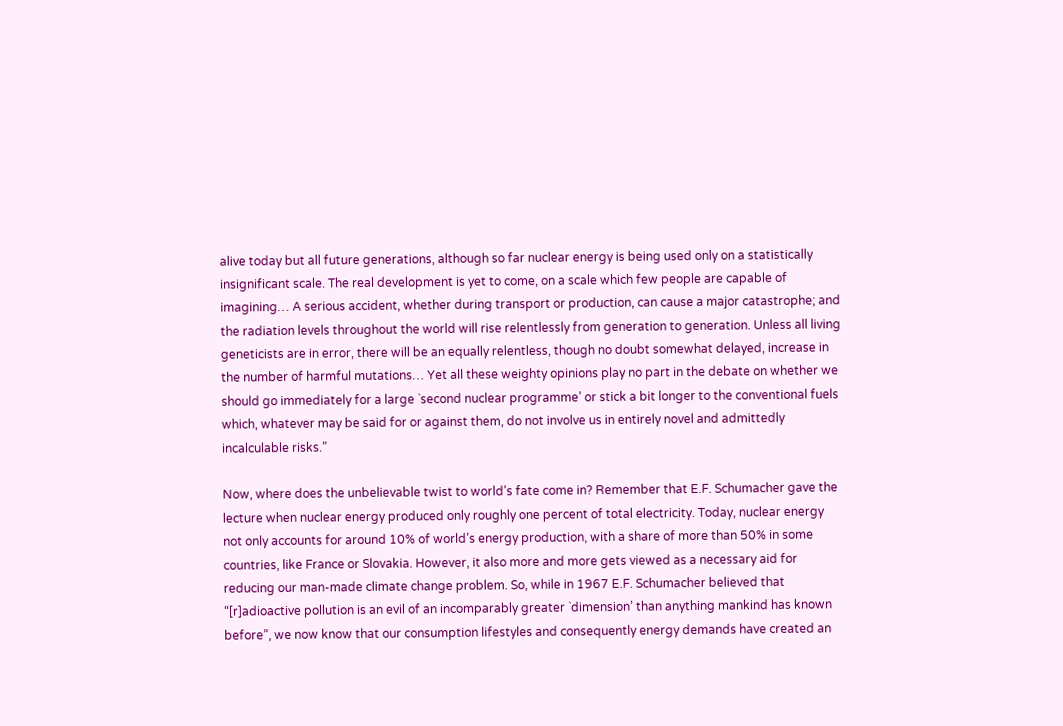alive today but all future generations, although so far nuclear energy is being used only on a statistically insignificant scale. The real development is yet to come, on a scale which few people are capable of imagining… A serious accident, whether during transport or production, can cause a major catastrophe; and the radiation levels throughout the world will rise relentlessly from generation to generation. Unless all living geneticists are in error, there will be an equally relentless, though no doubt somewhat delayed, increase in the number of harmful mutations… Yet all these weighty opinions play no part in the debate on whether we should go immediately for a large `second nuclear programme’ or stick a bit longer to the conventional fuels which, whatever may be said for or against them, do not involve us in entirely novel and admittedly incalculable risks.”

Now, where does the unbelievable twist to world’s fate come in? Remember that E.F. Schumacher gave the lecture when nuclear energy produced only roughly one percent of total electricity. Today, nuclear energy not only accounts for around 10% of world’s energy production, with a share of more than 50% in some countries, like France or Slovakia. However, it also more and more gets viewed as a necessary aid for reducing our man-made climate change problem. So, while in 1967 E.F. Schumacher believed that “[r]adioactive pollution is an evil of an incomparably greater `dimension’ than anything mankind has known before”, we now know that our consumption lifestyles and consequently energy demands have created an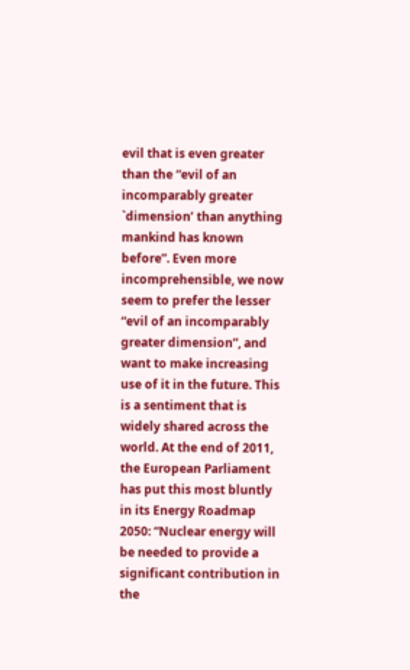evil that is even greater than the “evil of an incomparably greater `dimension’ than anything mankind has known before”. Even more incomprehensible, we now seem to prefer the lesser “evil of an incomparably greater dimension”, and want to make increasing use of it in the future. This is a sentiment that is widely shared across the world. At the end of 2011, the European Parliament has put this most bluntly in its Energy Roadmap 2050: “Nuclear energy will be needed to provide a significant contribution in the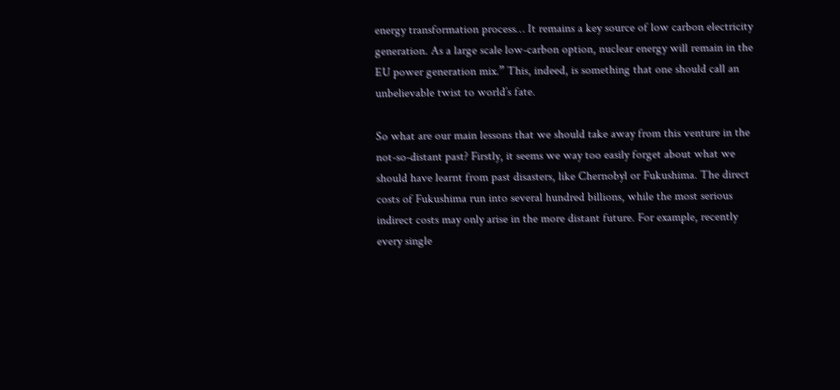energy transformation process… It remains a key source of low carbon electricity generation. As a large scale low-carbon option, nuclear energy will remain in the EU power generation mix.” This, indeed, is something that one should call an unbelievable twist to world’s fate.

So what are our main lessons that we should take away from this venture in the not-so-distant past? Firstly, it seems we way too easily forget about what we should have learnt from past disasters, like Chernobyl or Fukushima. The direct costs of Fukushima run into several hundred billions, while the most serious indirect costs may only arise in the more distant future. For example, recently every single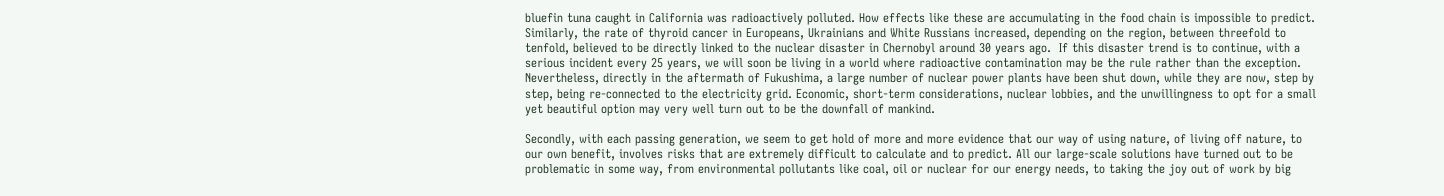bluefin tuna caught in California was radioactively polluted. How effects like these are accumulating in the food chain is impossible to predict. Similarly, the rate of thyroid cancer in Europeans, Ukrainians and White Russians increased, depending on the region, between threefold to tenfold, believed to be directly linked to the nuclear disaster in Chernobyl around 30 years ago.  If this disaster trend is to continue, with a serious incident every 25 years, we will soon be living in a world where radioactive contamination may be the rule rather than the exception. Nevertheless, directly in the aftermath of Fukushima, a large number of nuclear power plants have been shut down, while they are now, step by step, being re-connected to the electricity grid. Economic, short-term considerations, nuclear lobbies, and the unwillingness to opt for a small yet beautiful option may very well turn out to be the downfall of mankind.

Secondly, with each passing generation, we seem to get hold of more and more evidence that our way of using nature, of living off nature, to our own benefit, involves risks that are extremely difficult to calculate and to predict. All our large-scale solutions have turned out to be problematic in some way, from environmental pollutants like coal, oil or nuclear for our energy needs, to taking the joy out of work by big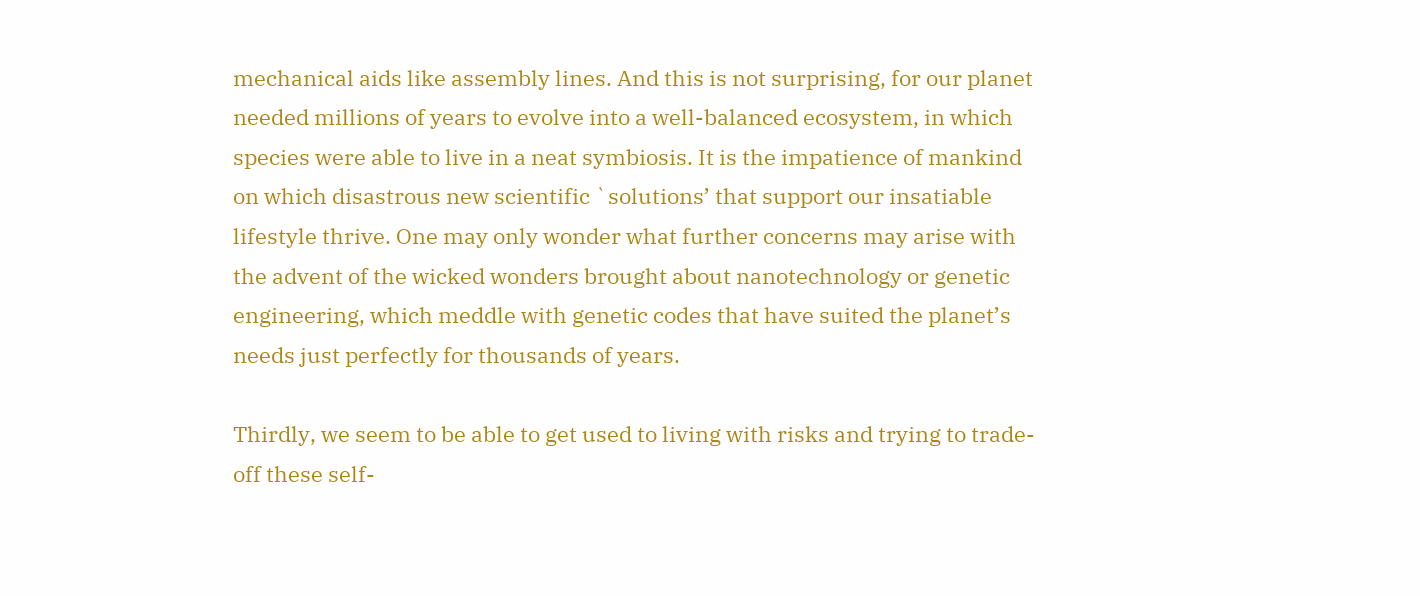mechanical aids like assembly lines. And this is not surprising, for our planet needed millions of years to evolve into a well-balanced ecosystem, in which species were able to live in a neat symbiosis. It is the impatience of mankind on which disastrous new scientific `solutions’ that support our insatiable lifestyle thrive. One may only wonder what further concerns may arise with the advent of the wicked wonders brought about nanotechnology or genetic engineering, which meddle with genetic codes that have suited the planet’s needs just perfectly for thousands of years.

Thirdly, we seem to be able to get used to living with risks and trying to trade-off these self-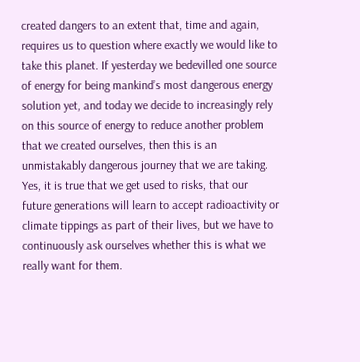created dangers to an extent that, time and again, requires us to question where exactly we would like to take this planet. If yesterday we bedevilled one source of energy for being mankind’s most dangerous energy solution yet, and today we decide to increasingly rely on this source of energy to reduce another problem that we created ourselves, then this is an unmistakably dangerous journey that we are taking. Yes, it is true that we get used to risks, that our future generations will learn to accept radioactivity or climate tippings as part of their lives, but we have to continuously ask ourselves whether this is what we really want for them.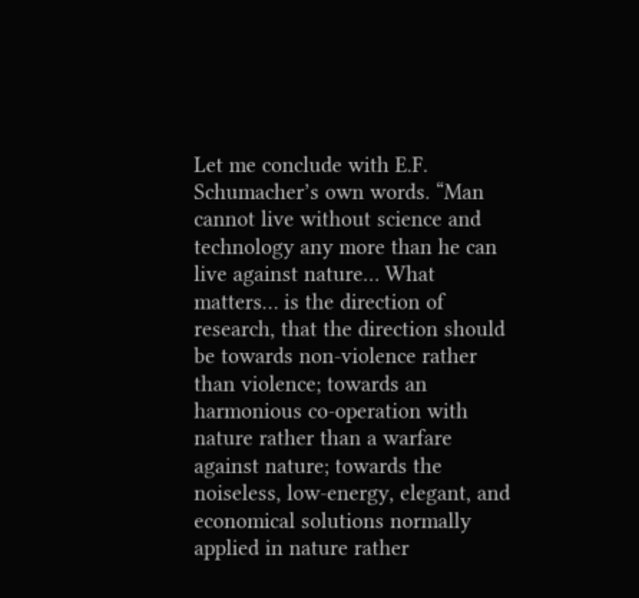Let me conclude with E.F. Schumacher’s own words. “Man cannot live without science and technology any more than he can live against nature… What matters… is the direction of research, that the direction should be towards non-violence rather than violence; towards an harmonious co-operation with nature rather than a warfare against nature; towards the noiseless, low-energy, elegant, and economical solutions normally applied in nature rather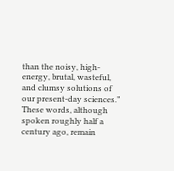than the noisy, high-energy, brutal, wasteful, and clumsy solutions of our present-day sciences.” These words, although spoken roughly half a century ago, remain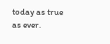today as true as ever.